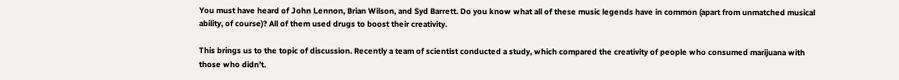You must have heard of John Lennon, Brian Wilson, and Syd Barrett. Do you know what all of these music legends have in common (apart from unmatched musical ability, of course)? All of them used drugs to boost their creativity.

This brings us to the topic of discussion. Recently a team of scientist conducted a study, which compared the creativity of people who consumed marijuana with those who didn’t.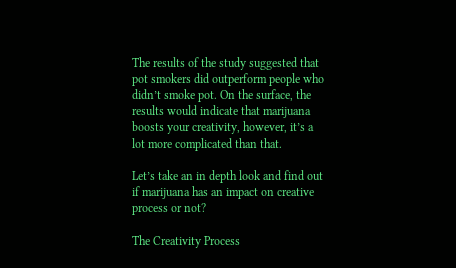The results of the study suggested that pot smokers did outperform people who didn’t smoke pot. On the surface, the results would indicate that marijuana boosts your creativity, however, it’s a lot more complicated than that.

Let’s take an in depth look and find out if marijuana has an impact on creative process or not?

The Creativity Process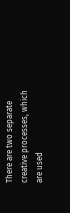There are two separate creative processes, which are used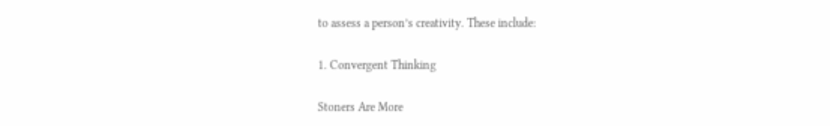to assess a person’s creativity. These include:

1. Convergent Thinking

Stoners Are More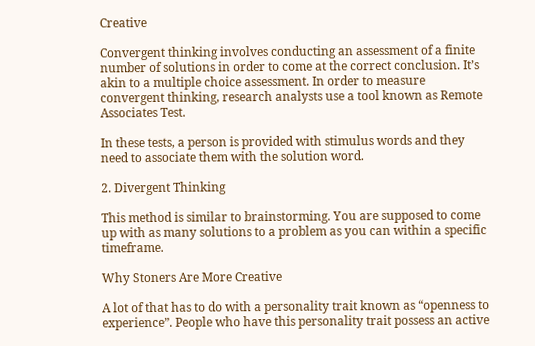Creative

Convergent thinking involves conducting an assessment of a finite number of solutions in order to come at the correct conclusion. It’s akin to a multiple choice assessment. In order to measure convergent thinking, research analysts use a tool known as Remote Associates Test.

In these tests, a person is provided with stimulus words and they need to associate them with the solution word.

2. Divergent Thinking

This method is similar to brainstorming. You are supposed to come up with as many solutions to a problem as you can within a specific timeframe.

Why Stoners Are More Creative

A lot of that has to do with a personality trait known as “openness to experience”. People who have this personality trait possess an active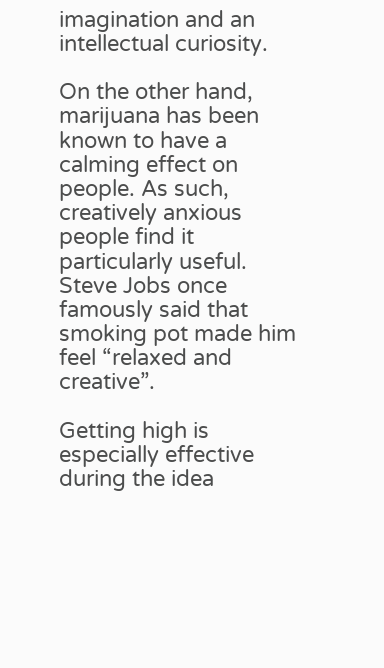imagination and an intellectual curiosity.

On the other hand, marijuana has been known to have a calming effect on people. As such, creatively anxious people find it particularly useful. Steve Jobs once famously said that smoking pot made him feel “relaxed and creative”.

Getting high is especially effective during the idea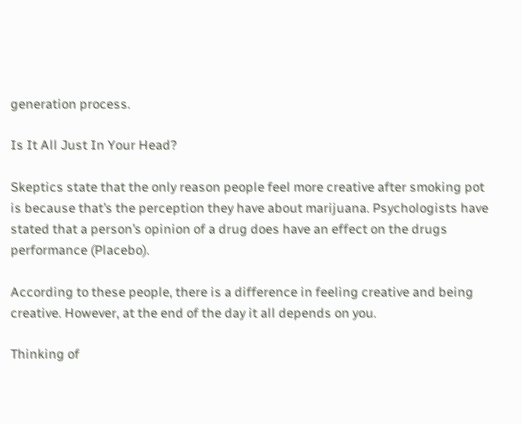generation process.

Is It All Just In Your Head?

Skeptics state that the only reason people feel more creative after smoking pot is because that’s the perception they have about marijuana. Psychologists have stated that a person’s opinion of a drug does have an effect on the drugs performance (Placebo).

According to these people, there is a difference in feeling creative and being creative. However, at the end of the day it all depends on you.

Thinking of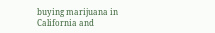buying marijuana in California and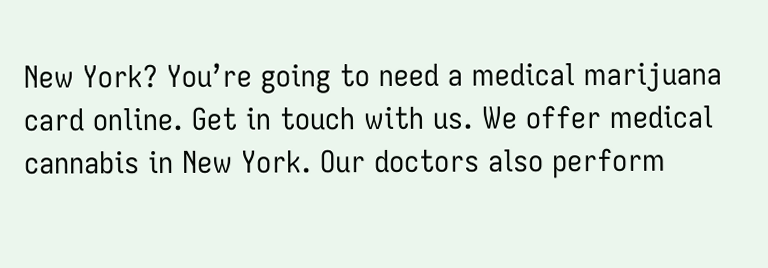New York? You’re going to need a medical marijuana card online. Get in touch with us. We offer medical cannabis in New York. Our doctors also perform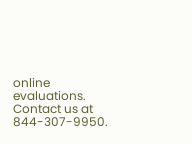online evaluations. Contact us at 844-307-9950.